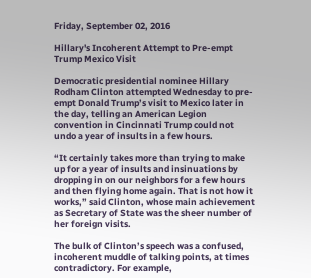Friday, September 02, 2016

Hillary's Incoherent Attempt to Pre-empt Trump Mexico Visit

Democratic presidential nominee Hillary Rodham Clinton attempted Wednesday to pre-empt Donald Trump’s visit to Mexico later in the day, telling an American Legion convention in Cincinnati Trump could not undo a year of insults in a few hours.

“It certainly takes more than trying to make up for a year of insults and insinuations by dropping in on our neighbors for a few hours and then flying home again. That is not how it works,” said Clinton, whose main achievement as Secretary of State was the sheer number of her foreign visits.

The bulk of Clinton’s speech was a confused, incoherent muddle of talking points, at times contradictory. For example,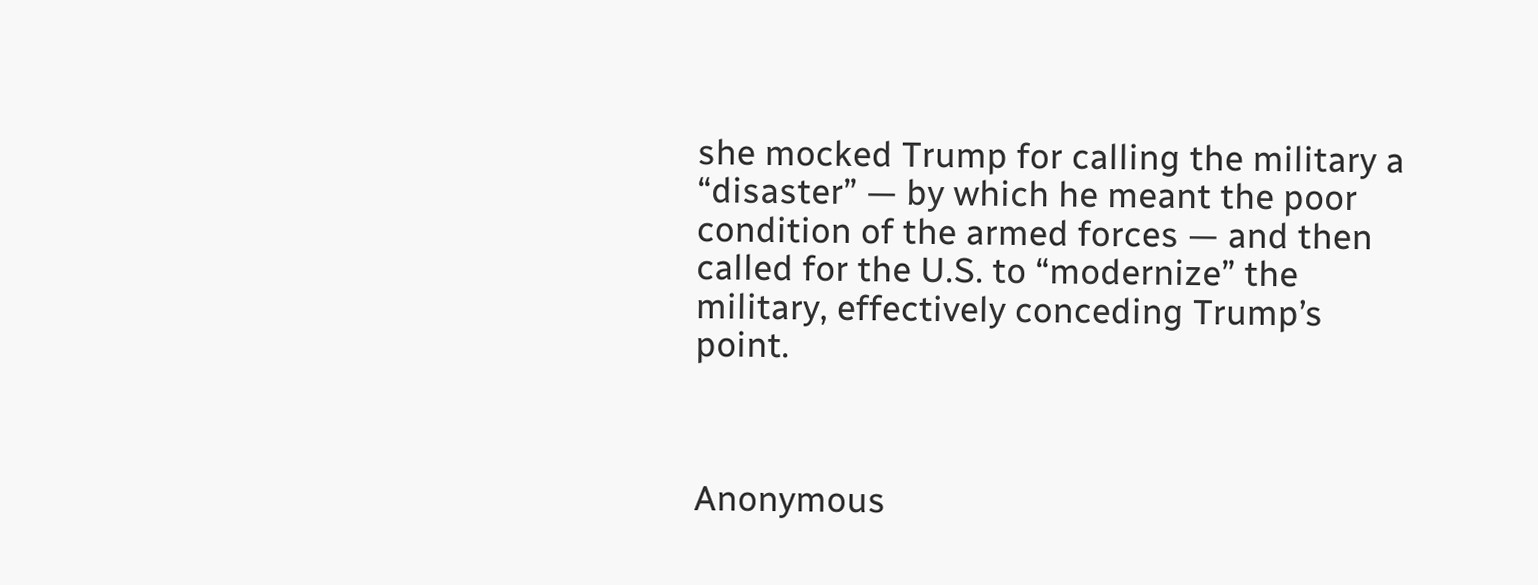she mocked Trump for calling the military a “disaster” — by which he meant the poor condition of the armed forces — and then called for the U.S. to “modernize” the military, effectively conceding Trump’s point.



Anonymous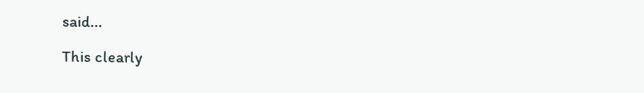said...

This clearly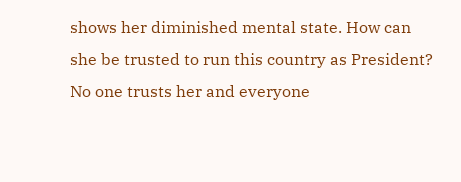shows her diminished mental state. How can she be trusted to run this country as President? No one trusts her and everyone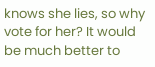knows she lies, so why vote for her? It would be much better to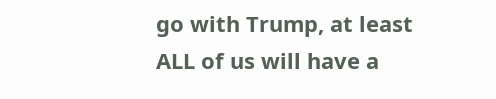go with Trump, at least ALL of us will have a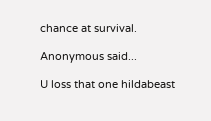chance at survival.

Anonymous said...

U loss that one hildabeast